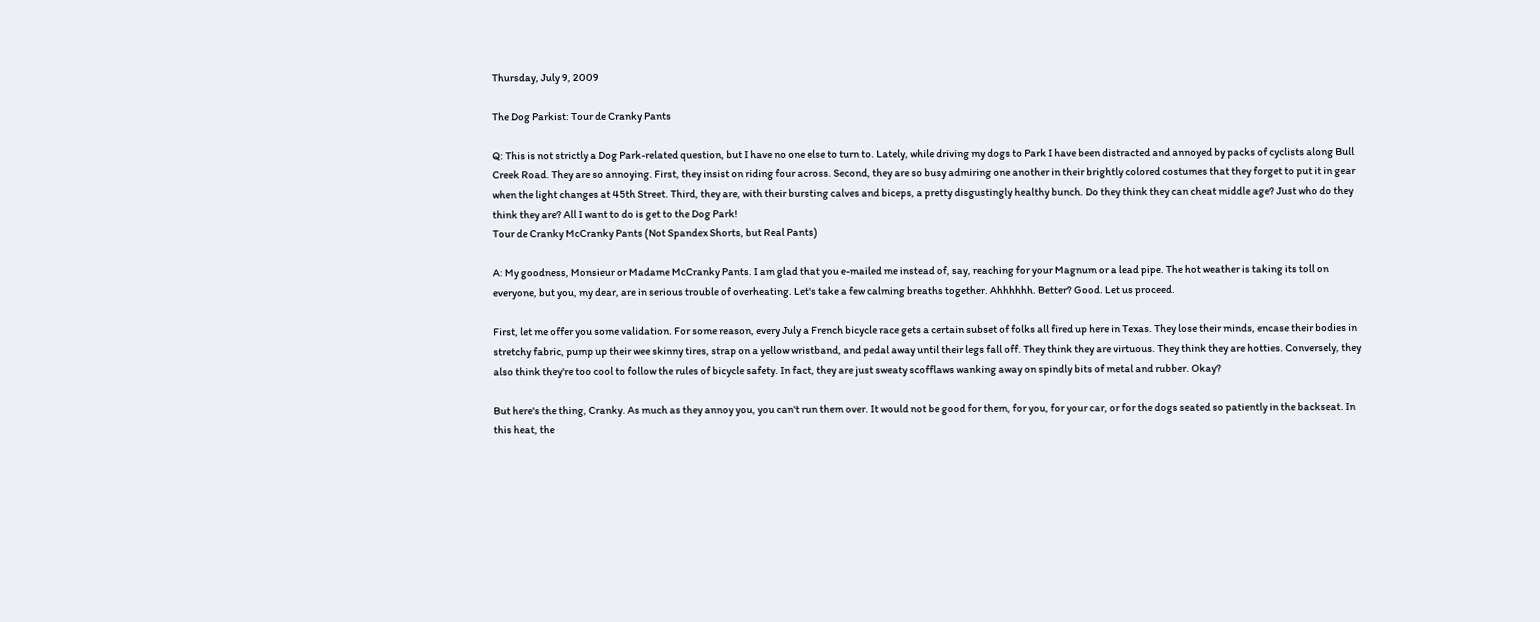Thursday, July 9, 2009

The Dog Parkist: Tour de Cranky Pants

Q: This is not strictly a Dog Park-related question, but I have no one else to turn to. Lately, while driving my dogs to Park I have been distracted and annoyed by packs of cyclists along Bull Creek Road. They are so annoying. First, they insist on riding four across. Second, they are so busy admiring one another in their brightly colored costumes that they forget to put it in gear when the light changes at 45th Street. Third, they are, with their bursting calves and biceps, a pretty disgustingly healthy bunch. Do they think they can cheat middle age? Just who do they think they are? All I want to do is get to the Dog Park!
Tour de Cranky McCranky Pants (Not Spandex Shorts, but Real Pants)

A: My goodness, Monsieur or Madame McCranky Pants. I am glad that you e-mailed me instead of, say, reaching for your Magnum or a lead pipe. The hot weather is taking its toll on everyone, but you, my dear, are in serious trouble of overheating. Let's take a few calming breaths together. Ahhhhhh. Better? Good. Let us proceed.

First, let me offer you some validation. For some reason, every July a French bicycle race gets a certain subset of folks all fired up here in Texas. They lose their minds, encase their bodies in stretchy fabric, pump up their wee skinny tires, strap on a yellow wristband, and pedal away until their legs fall off. They think they are virtuous. They think they are hotties. Conversely, they also think they're too cool to follow the rules of bicycle safety. In fact, they are just sweaty scofflaws wanking away on spindly bits of metal and rubber. Okay?

But here's the thing, Cranky. As much as they annoy you, you can't run them over. It would not be good for them, for you, for your car, or for the dogs seated so patiently in the backseat. In this heat, the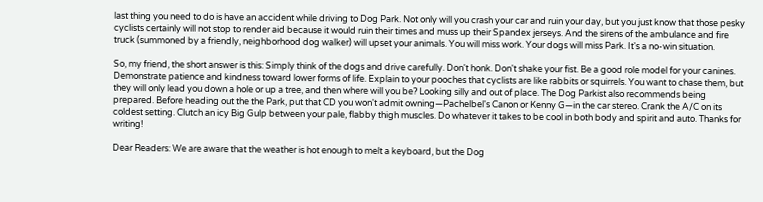last thing you need to do is have an accident while driving to Dog Park. Not only will you crash your car and ruin your day, but you just know that those pesky cyclists certainly will not stop to render aid because it would ruin their times and muss up their Spandex jerseys. And the sirens of the ambulance and fire truck (summoned by a friendly, neighborhood dog walker) will upset your animals. You will miss work. Your dogs will miss Park. It's a no-win situation.

So, my friend, the short answer is this: Simply think of the dogs and drive carefully. Don't honk. Don't shake your fist. Be a good role model for your canines. Demonstrate patience and kindness toward lower forms of life. Explain to your pooches that cyclists are like rabbits or squirrels. You want to chase them, but they will only lead you down a hole or up a tree, and then where will you be? Looking silly and out of place. The Dog Parkist also recommends being prepared. Before heading out the the Park, put that CD you won't admit owning—Pachelbel's Canon or Kenny G—in the car stereo. Crank the A/C on its coldest setting. Clutch an icy Big Gulp between your pale, flabby thigh muscles. Do whatever it takes to be cool in both body and spirit and auto. Thanks for writing!

Dear Readers: We are aware that the weather is hot enough to melt a keyboard, but the Dog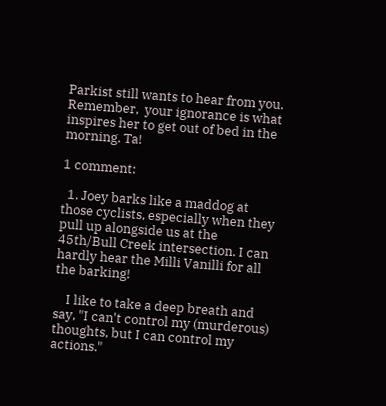Parkist still wants to hear from you. Remember,  your ignorance is what inspires her to get out of bed in the morning. Ta!

1 comment:

  1. Joey barks like a maddog at those cyclists, especially when they pull up alongside us at the 45th/Bull Creek intersection. I can hardly hear the Milli Vanilli for all the barking!

    I like to take a deep breath and say, "I can't control my (murderous) thoughts, but I can control my actions."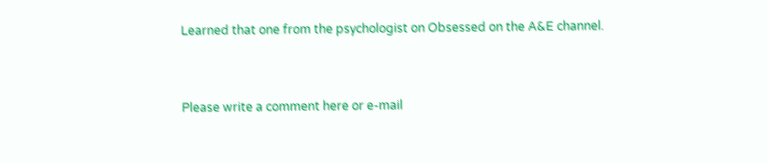Learned that one from the psychologist on Obsessed on the A&E channel.


Please write a comment here or e-mail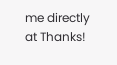me directly at Thanks!